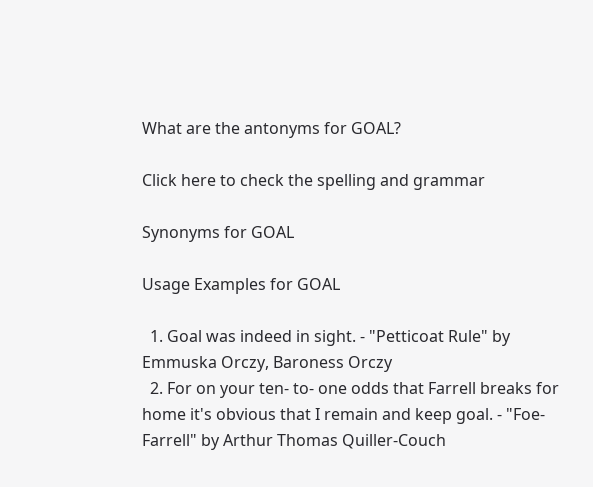What are the antonyms for GOAL?

Click here to check the spelling and grammar

Synonyms for GOAL

Usage Examples for GOAL

  1. Goal was indeed in sight. - "Petticoat Rule" by Emmuska Orczy, Baroness Orczy
  2. For on your ten- to- one odds that Farrell breaks for home it's obvious that I remain and keep goal. - "Foe-Farrell" by Arthur Thomas Quiller-Couch